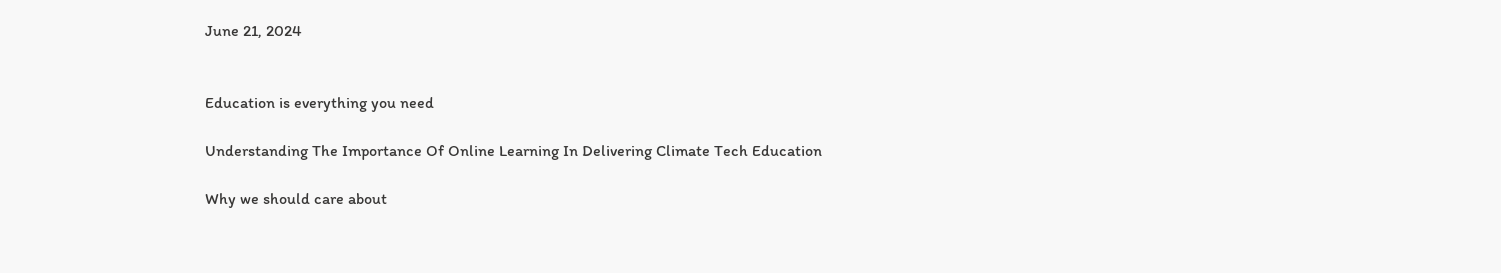June 21, 2024


Education is everything you need

Understanding The Importance Of Online Learning In Delivering Climate Tech Education

Why we should care about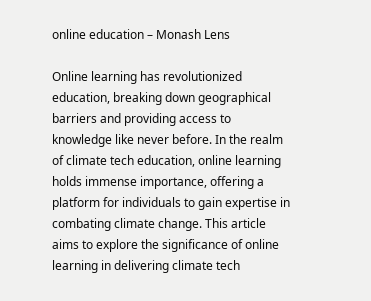online education – Monash Lens

Online learning has revolutionized education, breaking down geographical barriers and providing access to knowledge like never before. In the realm of climate tech education, online learning holds immense importance, offering a platform for individuals to gain expertise in combating climate change. This article aims to explore the significance of online learning in delivering climate tech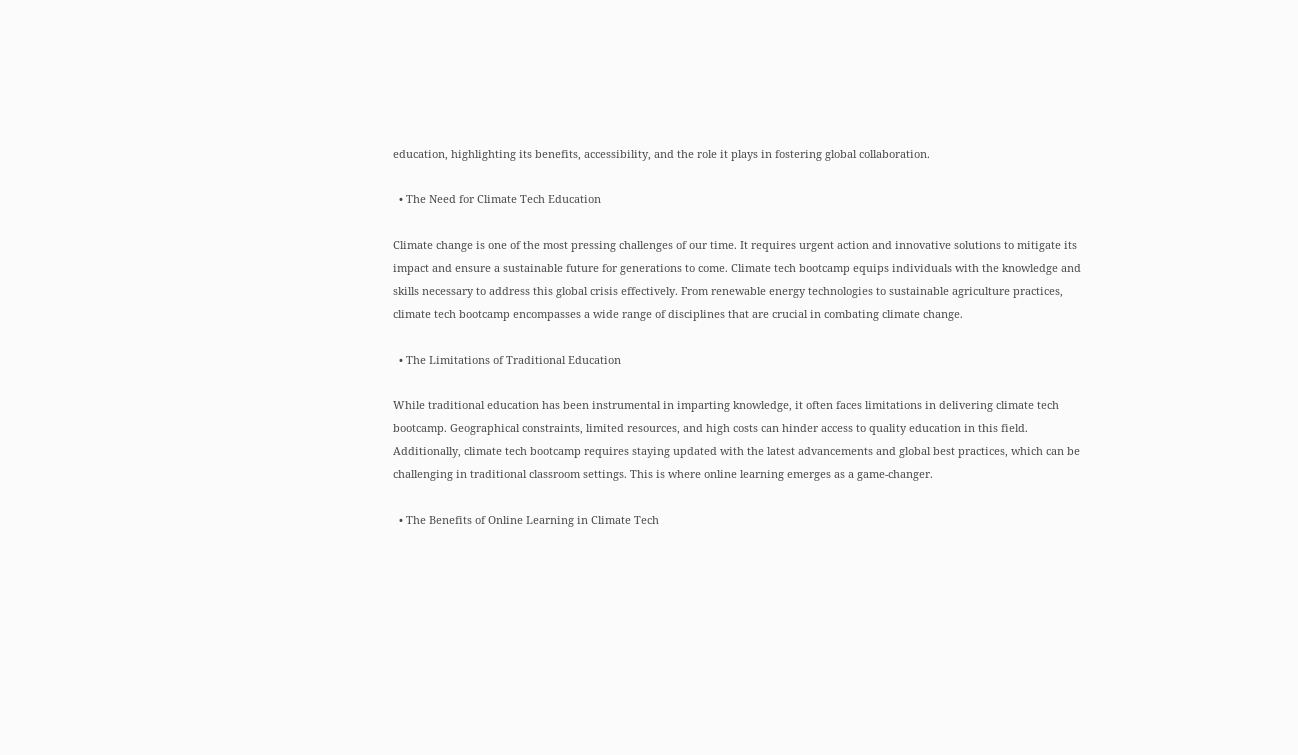education, highlighting its benefits, accessibility, and the role it plays in fostering global collaboration.

  • The Need for Climate Tech Education

Climate change is one of the most pressing challenges of our time. It requires urgent action and innovative solutions to mitigate its impact and ensure a sustainable future for generations to come. Climate tech bootcamp equips individuals with the knowledge and skills necessary to address this global crisis effectively. From renewable energy technologies to sustainable agriculture practices, climate tech bootcamp encompasses a wide range of disciplines that are crucial in combating climate change.

  • The Limitations of Traditional Education

While traditional education has been instrumental in imparting knowledge, it often faces limitations in delivering climate tech bootcamp. Geographical constraints, limited resources, and high costs can hinder access to quality education in this field. Additionally, climate tech bootcamp requires staying updated with the latest advancements and global best practices, which can be challenging in traditional classroom settings. This is where online learning emerges as a game-changer.

  • The Benefits of Online Learning in Climate Tech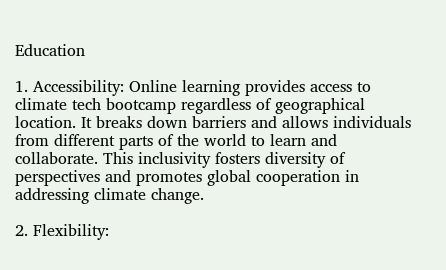Education

1. Accessibility: Online learning provides access to climate tech bootcamp regardless of geographical location. It breaks down barriers and allows individuals from different parts of the world to learn and collaborate. This inclusivity fosters diversity of perspectives and promotes global cooperation in addressing climate change.

2. Flexibility: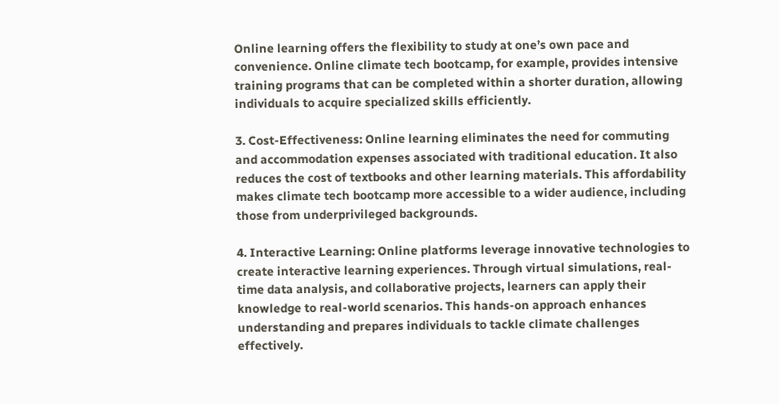Online learning offers the flexibility to study at one’s own pace and convenience. Online climate tech bootcamp, for example, provides intensive training programs that can be completed within a shorter duration, allowing individuals to acquire specialized skills efficiently.

3. Cost-Effectiveness: Online learning eliminates the need for commuting and accommodation expenses associated with traditional education. It also reduces the cost of textbooks and other learning materials. This affordability makes climate tech bootcamp more accessible to a wider audience, including those from underprivileged backgrounds.

4. Interactive Learning: Online platforms leverage innovative technologies to create interactive learning experiences. Through virtual simulations, real-time data analysis, and collaborative projects, learners can apply their knowledge to real-world scenarios. This hands-on approach enhances understanding and prepares individuals to tackle climate challenges effectively.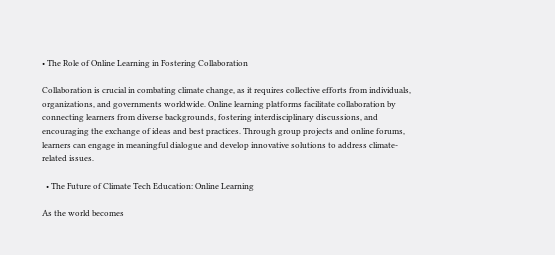• The Role of Online Learning in Fostering Collaboration

Collaboration is crucial in combating climate change, as it requires collective efforts from individuals, organizations, and governments worldwide. Online learning platforms facilitate collaboration by connecting learners from diverse backgrounds, fostering interdisciplinary discussions, and encouraging the exchange of ideas and best practices. Through group projects and online forums, learners can engage in meaningful dialogue and develop innovative solutions to address climate-related issues.

  • The Future of Climate Tech Education: Online Learning

As the world becomes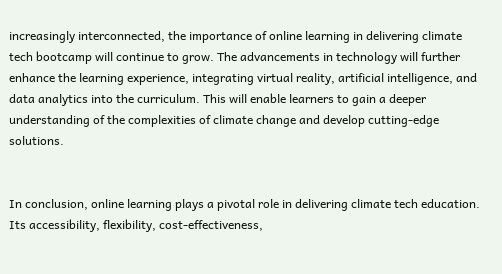increasingly interconnected, the importance of online learning in delivering climate tech bootcamp will continue to grow. The advancements in technology will further enhance the learning experience, integrating virtual reality, artificial intelligence, and data analytics into the curriculum. This will enable learners to gain a deeper understanding of the complexities of climate change and develop cutting-edge solutions.


In conclusion, online learning plays a pivotal role in delivering climate tech education. Its accessibility, flexibility, cost-effectiveness,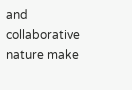and collaborative nature make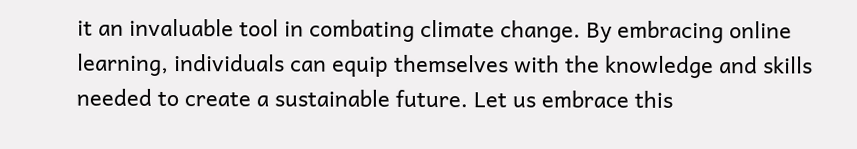it an invaluable tool in combating climate change. By embracing online learning, individuals can equip themselves with the knowledge and skills needed to create a sustainable future. Let us embrace this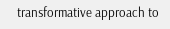transformative approach to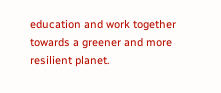education and work together towards a greener and more resilient planet.